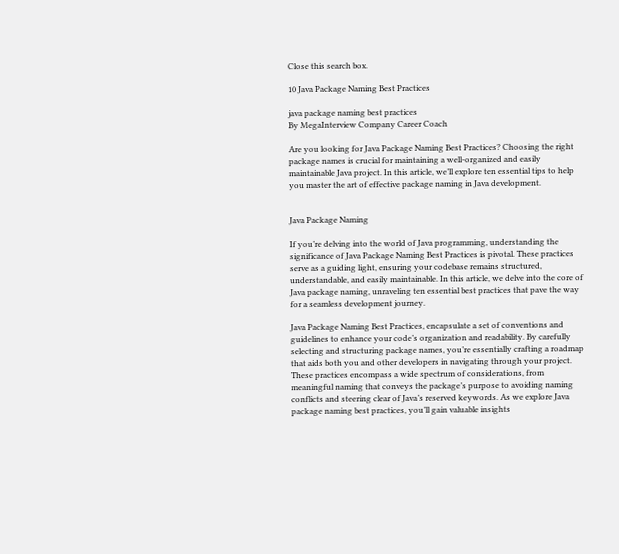Close this search box.

10 Java Package Naming Best Practices

java package naming best practices
By MegaInterview Company Career Coach

Are you looking for Java Package Naming Best Practices? Choosing the right package names is crucial for maintaining a well-organized and easily maintainable Java project. In this article, we’ll explore ten essential tips to help you master the art of effective package naming in Java development.


Java Package Naming

If you’re delving into the world of Java programming, understanding the significance of Java Package Naming Best Practices is pivotal. These practices serve as a guiding light, ensuring your codebase remains structured, understandable, and easily maintainable. In this article, we delve into the core of Java package naming, unraveling ten essential best practices that pave the way for a seamless development journey.

Java Package Naming Best Practices, encapsulate a set of conventions and guidelines to enhance your code’s organization and readability. By carefully selecting and structuring package names, you’re essentially crafting a roadmap that aids both you and other developers in navigating through your project. These practices encompass a wide spectrum of considerations, from meaningful naming that conveys the package’s purpose to avoiding naming conflicts and steering clear of Java’s reserved keywords. As we explore Java package naming best practices, you’ll gain valuable insights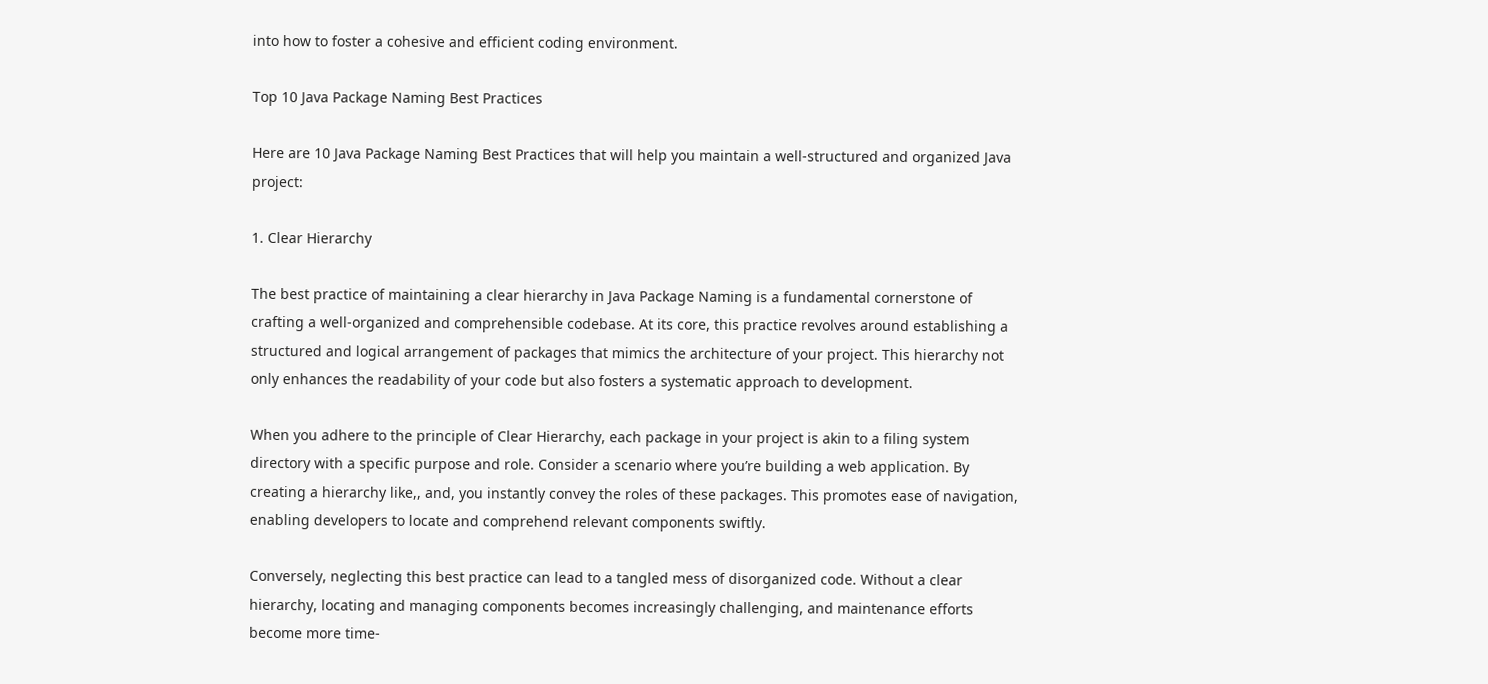into how to foster a cohesive and efficient coding environment.

Top 10 Java Package Naming Best Practices

Here are 10 Java Package Naming Best Practices that will help you maintain a well-structured and organized Java project:

1. Clear Hierarchy

The best practice of maintaining a clear hierarchy in Java Package Naming is a fundamental cornerstone of crafting a well-organized and comprehensible codebase. At its core, this practice revolves around establishing a structured and logical arrangement of packages that mimics the architecture of your project. This hierarchy not only enhances the readability of your code but also fosters a systematic approach to development.

When you adhere to the principle of Clear Hierarchy, each package in your project is akin to a filing system directory with a specific purpose and role. Consider a scenario where you’re building a web application. By creating a hierarchy like,, and, you instantly convey the roles of these packages. This promotes ease of navigation, enabling developers to locate and comprehend relevant components swiftly.

Conversely, neglecting this best practice can lead to a tangled mess of disorganized code. Without a clear hierarchy, locating and managing components becomes increasingly challenging, and maintenance efforts become more time-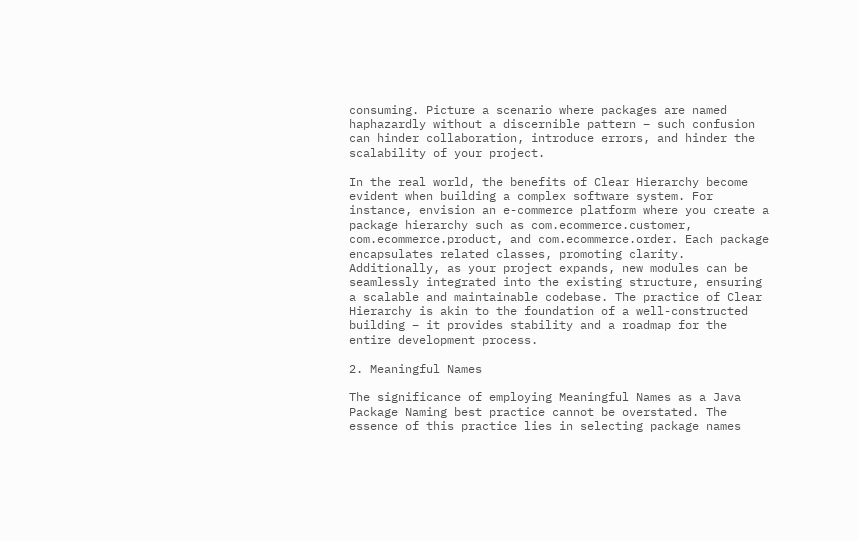consuming. Picture a scenario where packages are named haphazardly without a discernible pattern – such confusion can hinder collaboration, introduce errors, and hinder the scalability of your project.

In the real world, the benefits of Clear Hierarchy become evident when building a complex software system. For instance, envision an e-commerce platform where you create a package hierarchy such as com.ecommerce.customer, com.ecommerce.product, and com.ecommerce.order. Each package encapsulates related classes, promoting clarity. Additionally, as your project expands, new modules can be seamlessly integrated into the existing structure, ensuring a scalable and maintainable codebase. The practice of Clear Hierarchy is akin to the foundation of a well-constructed building – it provides stability and a roadmap for the entire development process.

2. Meaningful Names

The significance of employing Meaningful Names as a Java Package Naming best practice cannot be overstated. The essence of this practice lies in selecting package names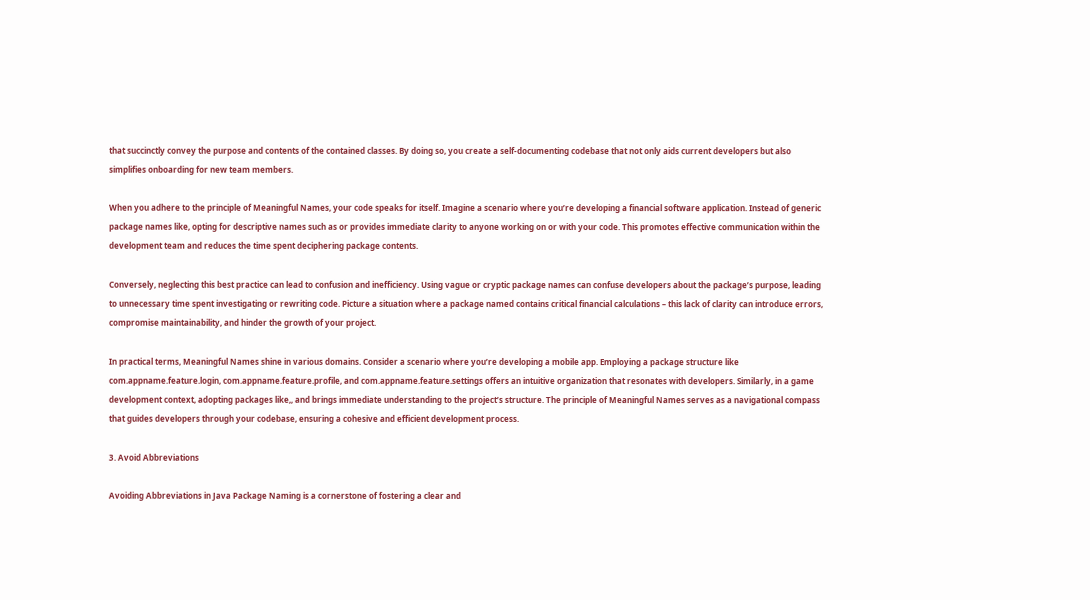that succinctly convey the purpose and contents of the contained classes. By doing so, you create a self-documenting codebase that not only aids current developers but also simplifies onboarding for new team members.

When you adhere to the principle of Meaningful Names, your code speaks for itself. Imagine a scenario where you’re developing a financial software application. Instead of generic package names like, opting for descriptive names such as or provides immediate clarity to anyone working on or with your code. This promotes effective communication within the development team and reduces the time spent deciphering package contents.

Conversely, neglecting this best practice can lead to confusion and inefficiency. Using vague or cryptic package names can confuse developers about the package’s purpose, leading to unnecessary time spent investigating or rewriting code. Picture a situation where a package named contains critical financial calculations – this lack of clarity can introduce errors, compromise maintainability, and hinder the growth of your project.

In practical terms, Meaningful Names shine in various domains. Consider a scenario where you’re developing a mobile app. Employing a package structure like com.appname.feature.login, com.appname.feature.profile, and com.appname.feature.settings offers an intuitive organization that resonates with developers. Similarly, in a game development context, adopting packages like,, and brings immediate understanding to the project’s structure. The principle of Meaningful Names serves as a navigational compass that guides developers through your codebase, ensuring a cohesive and efficient development process.

3. Avoid Abbreviations

Avoiding Abbreviations in Java Package Naming is a cornerstone of fostering a clear and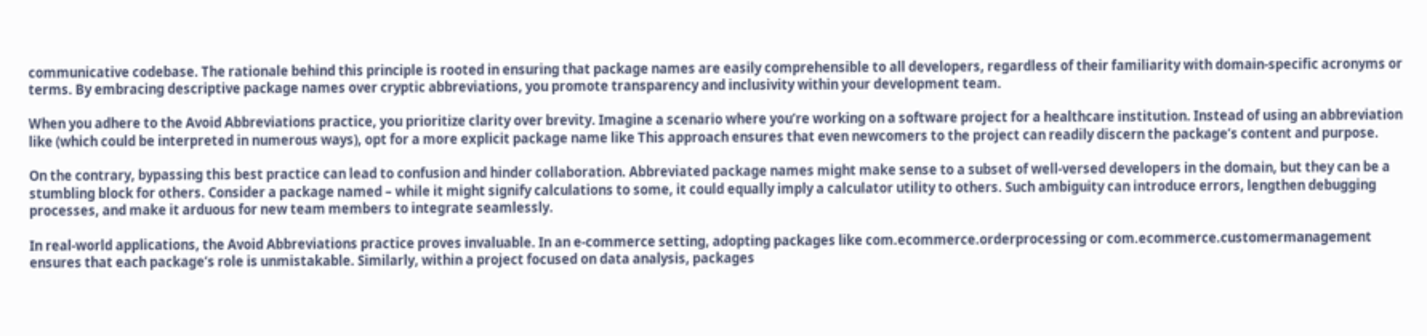communicative codebase. The rationale behind this principle is rooted in ensuring that package names are easily comprehensible to all developers, regardless of their familiarity with domain-specific acronyms or terms. By embracing descriptive package names over cryptic abbreviations, you promote transparency and inclusivity within your development team.

When you adhere to the Avoid Abbreviations practice, you prioritize clarity over brevity. Imagine a scenario where you’re working on a software project for a healthcare institution. Instead of using an abbreviation like (which could be interpreted in numerous ways), opt for a more explicit package name like This approach ensures that even newcomers to the project can readily discern the package’s content and purpose.

On the contrary, bypassing this best practice can lead to confusion and hinder collaboration. Abbreviated package names might make sense to a subset of well-versed developers in the domain, but they can be a stumbling block for others. Consider a package named – while it might signify calculations to some, it could equally imply a calculator utility to others. Such ambiguity can introduce errors, lengthen debugging processes, and make it arduous for new team members to integrate seamlessly.

In real-world applications, the Avoid Abbreviations practice proves invaluable. In an e-commerce setting, adopting packages like com.ecommerce.orderprocessing or com.ecommerce.customermanagement ensures that each package’s role is unmistakable. Similarly, within a project focused on data analysis, packages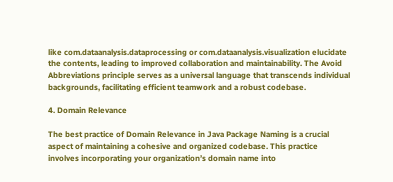like com.dataanalysis.dataprocessing or com.dataanalysis.visualization elucidate the contents, leading to improved collaboration and maintainability. The Avoid Abbreviations principle serves as a universal language that transcends individual backgrounds, facilitating efficient teamwork and a robust codebase.

4. Domain Relevance

The best practice of Domain Relevance in Java Package Naming is a crucial aspect of maintaining a cohesive and organized codebase. This practice involves incorporating your organization’s domain name into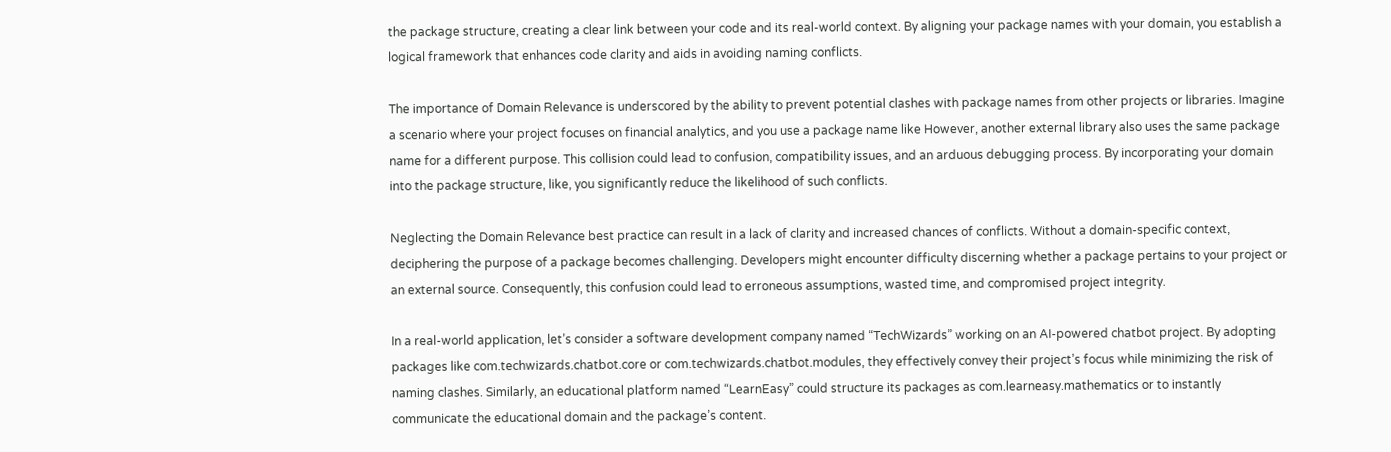the package structure, creating a clear link between your code and its real-world context. By aligning your package names with your domain, you establish a logical framework that enhances code clarity and aids in avoiding naming conflicts.

The importance of Domain Relevance is underscored by the ability to prevent potential clashes with package names from other projects or libraries. Imagine a scenario where your project focuses on financial analytics, and you use a package name like However, another external library also uses the same package name for a different purpose. This collision could lead to confusion, compatibility issues, and an arduous debugging process. By incorporating your domain into the package structure, like, you significantly reduce the likelihood of such conflicts.

Neglecting the Domain Relevance best practice can result in a lack of clarity and increased chances of conflicts. Without a domain-specific context, deciphering the purpose of a package becomes challenging. Developers might encounter difficulty discerning whether a package pertains to your project or an external source. Consequently, this confusion could lead to erroneous assumptions, wasted time, and compromised project integrity.

In a real-world application, let’s consider a software development company named “TechWizards” working on an AI-powered chatbot project. By adopting packages like com.techwizards.chatbot.core or com.techwizards.chatbot.modules, they effectively convey their project’s focus while minimizing the risk of naming clashes. Similarly, an educational platform named “LearnEasy” could structure its packages as com.learneasy.mathematics or to instantly communicate the educational domain and the package’s content.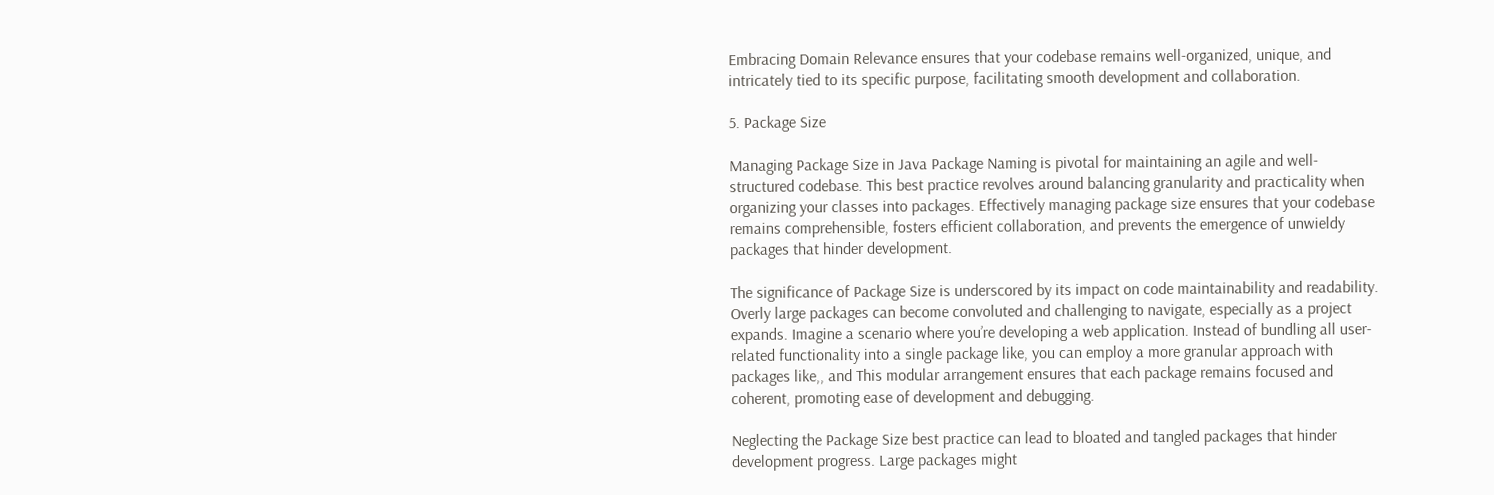Embracing Domain Relevance ensures that your codebase remains well-organized, unique, and intricately tied to its specific purpose, facilitating smooth development and collaboration.

5. Package Size

Managing Package Size in Java Package Naming is pivotal for maintaining an agile and well-structured codebase. This best practice revolves around balancing granularity and practicality when organizing your classes into packages. Effectively managing package size ensures that your codebase remains comprehensible, fosters efficient collaboration, and prevents the emergence of unwieldy packages that hinder development.

The significance of Package Size is underscored by its impact on code maintainability and readability. Overly large packages can become convoluted and challenging to navigate, especially as a project expands. Imagine a scenario where you’re developing a web application. Instead of bundling all user-related functionality into a single package like, you can employ a more granular approach with packages like,, and This modular arrangement ensures that each package remains focused and coherent, promoting ease of development and debugging.

Neglecting the Package Size best practice can lead to bloated and tangled packages that hinder development progress. Large packages might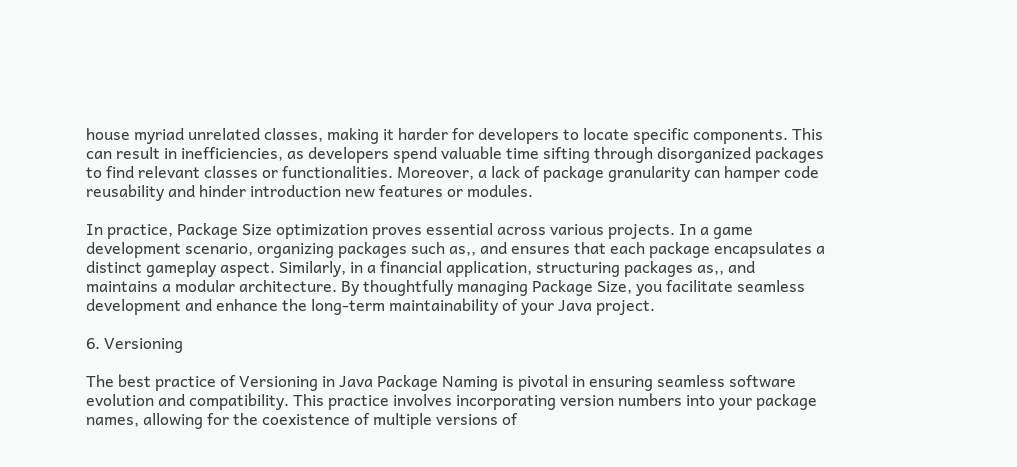house myriad unrelated classes, making it harder for developers to locate specific components. This can result in inefficiencies, as developers spend valuable time sifting through disorganized packages to find relevant classes or functionalities. Moreover, a lack of package granularity can hamper code reusability and hinder introduction new features or modules.

In practice, Package Size optimization proves essential across various projects. In a game development scenario, organizing packages such as,, and ensures that each package encapsulates a distinct gameplay aspect. Similarly, in a financial application, structuring packages as,, and maintains a modular architecture. By thoughtfully managing Package Size, you facilitate seamless development and enhance the long-term maintainability of your Java project.

6. Versioning

The best practice of Versioning in Java Package Naming is pivotal in ensuring seamless software evolution and compatibility. This practice involves incorporating version numbers into your package names, allowing for the coexistence of multiple versions of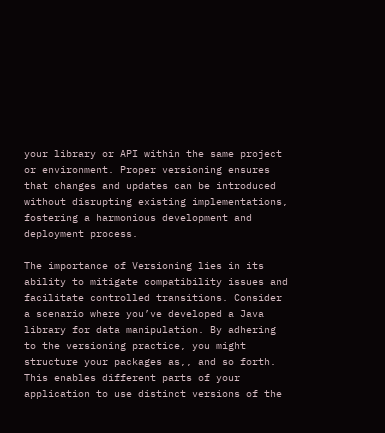your library or API within the same project or environment. Proper versioning ensures that changes and updates can be introduced without disrupting existing implementations, fostering a harmonious development and deployment process.

The importance of Versioning lies in its ability to mitigate compatibility issues and facilitate controlled transitions. Consider a scenario where you’ve developed a Java library for data manipulation. By adhering to the versioning practice, you might structure your packages as,, and so forth. This enables different parts of your application to use distinct versions of the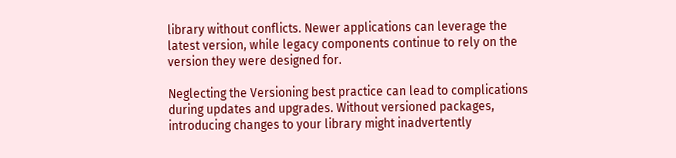library without conflicts. Newer applications can leverage the latest version, while legacy components continue to rely on the version they were designed for.

Neglecting the Versioning best practice can lead to complications during updates and upgrades. Without versioned packages, introducing changes to your library might inadvertently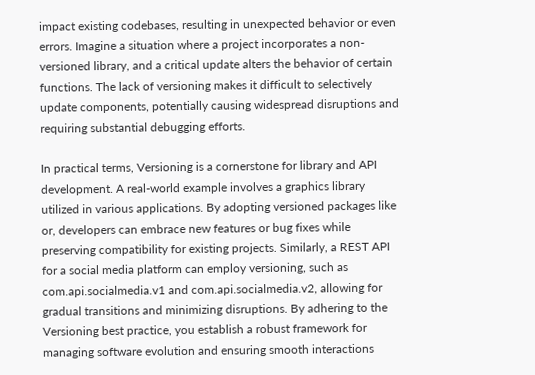impact existing codebases, resulting in unexpected behavior or even errors. Imagine a situation where a project incorporates a non-versioned library, and a critical update alters the behavior of certain functions. The lack of versioning makes it difficult to selectively update components, potentially causing widespread disruptions and requiring substantial debugging efforts.

In practical terms, Versioning is a cornerstone for library and API development. A real-world example involves a graphics library utilized in various applications. By adopting versioned packages like or, developers can embrace new features or bug fixes while preserving compatibility for existing projects. Similarly, a REST API for a social media platform can employ versioning, such as com.api.socialmedia.v1 and com.api.socialmedia.v2, allowing for gradual transitions and minimizing disruptions. By adhering to the Versioning best practice, you establish a robust framework for managing software evolution and ensuring smooth interactions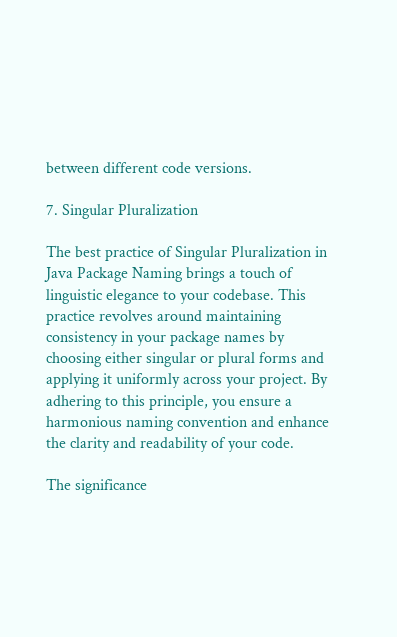between different code versions.

7. Singular Pluralization

The best practice of Singular Pluralization in Java Package Naming brings a touch of linguistic elegance to your codebase. This practice revolves around maintaining consistency in your package names by choosing either singular or plural forms and applying it uniformly across your project. By adhering to this principle, you ensure a harmonious naming convention and enhance the clarity and readability of your code.

The significance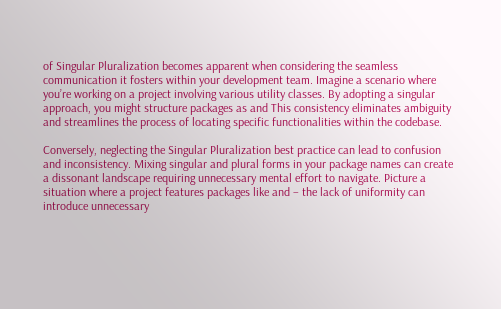of Singular Pluralization becomes apparent when considering the seamless communication it fosters within your development team. Imagine a scenario where you’re working on a project involving various utility classes. By adopting a singular approach, you might structure packages as and This consistency eliminates ambiguity and streamlines the process of locating specific functionalities within the codebase.

Conversely, neglecting the Singular Pluralization best practice can lead to confusion and inconsistency. Mixing singular and plural forms in your package names can create a dissonant landscape requiring unnecessary mental effort to navigate. Picture a situation where a project features packages like and – the lack of uniformity can introduce unnecessary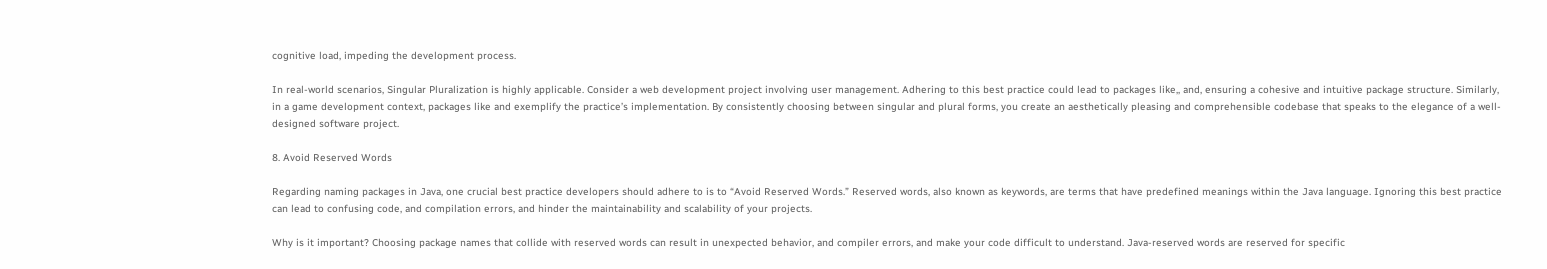cognitive load, impeding the development process.

In real-world scenarios, Singular Pluralization is highly applicable. Consider a web development project involving user management. Adhering to this best practice could lead to packages like,, and, ensuring a cohesive and intuitive package structure. Similarly, in a game development context, packages like and exemplify the practice’s implementation. By consistently choosing between singular and plural forms, you create an aesthetically pleasing and comprehensible codebase that speaks to the elegance of a well-designed software project.

8. Avoid Reserved Words

Regarding naming packages in Java, one crucial best practice developers should adhere to is to “Avoid Reserved Words.” Reserved words, also known as keywords, are terms that have predefined meanings within the Java language. Ignoring this best practice can lead to confusing code, and compilation errors, and hinder the maintainability and scalability of your projects.

Why is it important? Choosing package names that collide with reserved words can result in unexpected behavior, and compiler errors, and make your code difficult to understand. Java-reserved words are reserved for specific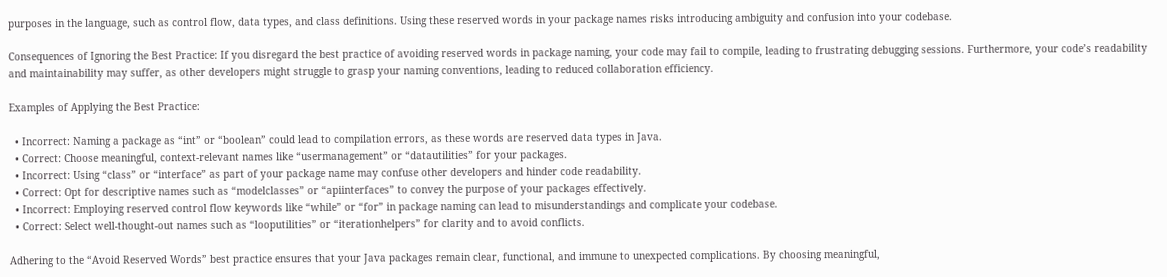purposes in the language, such as control flow, data types, and class definitions. Using these reserved words in your package names risks introducing ambiguity and confusion into your codebase.

Consequences of Ignoring the Best Practice: If you disregard the best practice of avoiding reserved words in package naming, your code may fail to compile, leading to frustrating debugging sessions. Furthermore, your code’s readability and maintainability may suffer, as other developers might struggle to grasp your naming conventions, leading to reduced collaboration efficiency.

Examples of Applying the Best Practice:

  • Incorrect: Naming a package as “int” or “boolean” could lead to compilation errors, as these words are reserved data types in Java.
  • Correct: Choose meaningful, context-relevant names like “usermanagement” or “datautilities” for your packages.
  • Incorrect: Using “class” or “interface” as part of your package name may confuse other developers and hinder code readability.
  • Correct: Opt for descriptive names such as “modelclasses” or “apiinterfaces” to convey the purpose of your packages effectively.
  • Incorrect: Employing reserved control flow keywords like “while” or “for” in package naming can lead to misunderstandings and complicate your codebase.
  • Correct: Select well-thought-out names such as “looputilities” or “iterationhelpers” for clarity and to avoid conflicts.

Adhering to the “Avoid Reserved Words” best practice ensures that your Java packages remain clear, functional, and immune to unexpected complications. By choosing meaningful,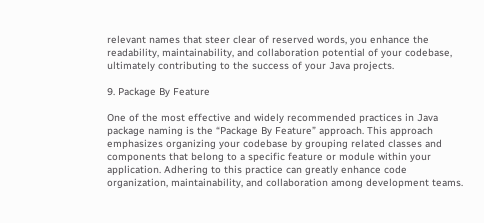relevant names that steer clear of reserved words, you enhance the readability, maintainability, and collaboration potential of your codebase, ultimately contributing to the success of your Java projects.

9. Package By Feature

One of the most effective and widely recommended practices in Java package naming is the “Package By Feature” approach. This approach emphasizes organizing your codebase by grouping related classes and components that belong to a specific feature or module within your application. Adhering to this practice can greatly enhance code organization, maintainability, and collaboration among development teams.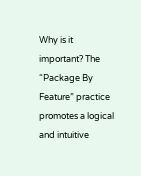Why is it important? The “Package By Feature” practice promotes a logical and intuitive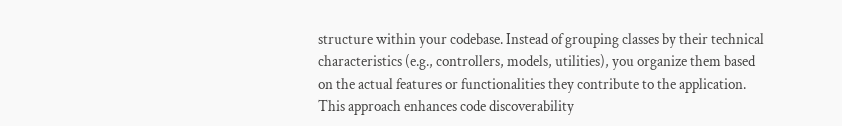structure within your codebase. Instead of grouping classes by their technical characteristics (e.g., controllers, models, utilities), you organize them based on the actual features or functionalities they contribute to the application. This approach enhances code discoverability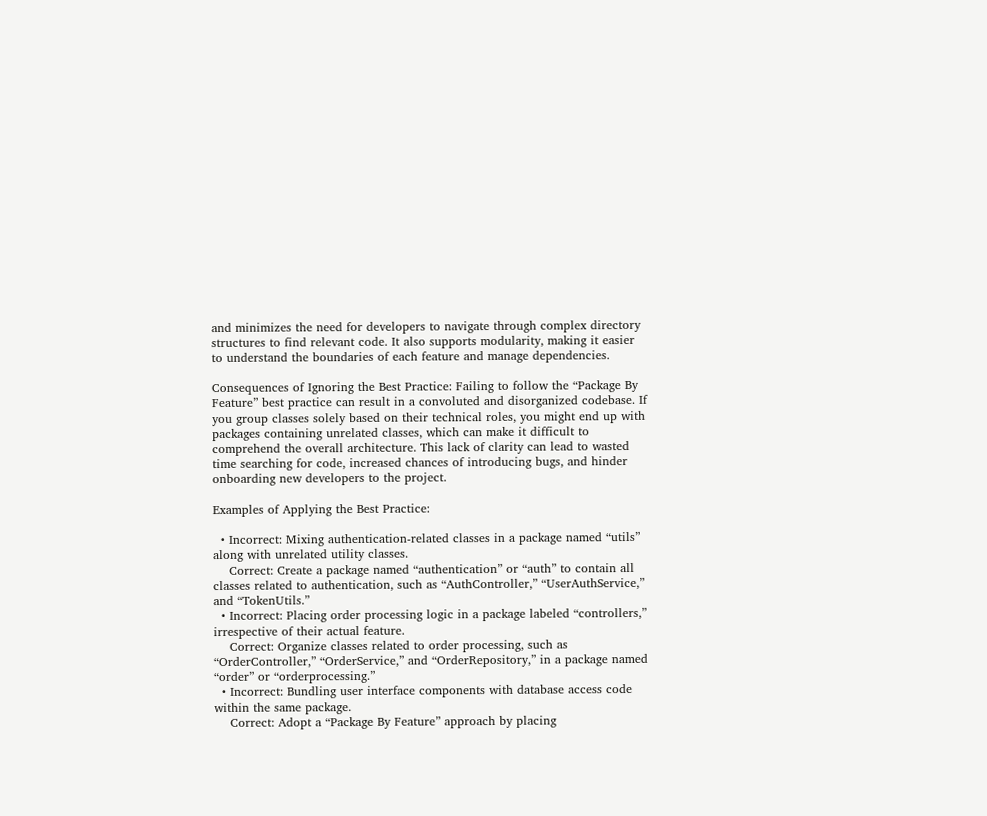and minimizes the need for developers to navigate through complex directory structures to find relevant code. It also supports modularity, making it easier to understand the boundaries of each feature and manage dependencies.

Consequences of Ignoring the Best Practice: Failing to follow the “Package By Feature” best practice can result in a convoluted and disorganized codebase. If you group classes solely based on their technical roles, you might end up with packages containing unrelated classes, which can make it difficult to comprehend the overall architecture. This lack of clarity can lead to wasted time searching for code, increased chances of introducing bugs, and hinder onboarding new developers to the project.

Examples of Applying the Best Practice:

  • Incorrect: Mixing authentication-related classes in a package named “utils” along with unrelated utility classes.
    Correct: Create a package named “authentication” or “auth” to contain all classes related to authentication, such as “AuthController,” “UserAuthService,” and “TokenUtils.”
  • Incorrect: Placing order processing logic in a package labeled “controllers,” irrespective of their actual feature.
    Correct: Organize classes related to order processing, such as “OrderController,” “OrderService,” and “OrderRepository,” in a package named “order” or “orderprocessing.”
  • Incorrect: Bundling user interface components with database access code within the same package.
    Correct: Adopt a “Package By Feature” approach by placing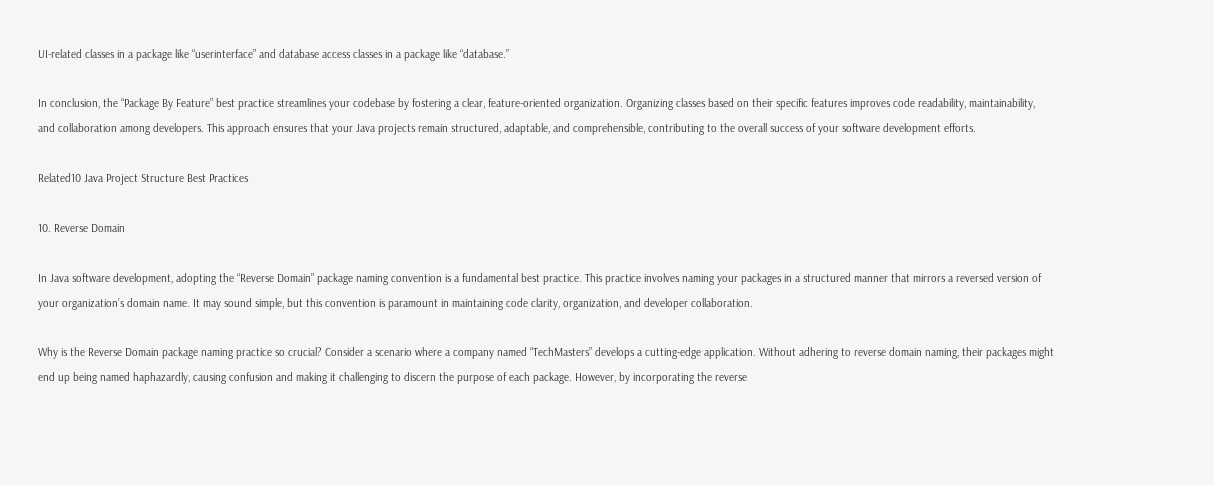UI-related classes in a package like “userinterface” and database access classes in a package like “database.”

In conclusion, the “Package By Feature” best practice streamlines your codebase by fostering a clear, feature-oriented organization. Organizing classes based on their specific features improves code readability, maintainability, and collaboration among developers. This approach ensures that your Java projects remain structured, adaptable, and comprehensible, contributing to the overall success of your software development efforts.

Related10 Java Project Structure Best Practices

10. Reverse Domain

In Java software development, adopting the “Reverse Domain” package naming convention is a fundamental best practice. This practice involves naming your packages in a structured manner that mirrors a reversed version of your organization’s domain name. It may sound simple, but this convention is paramount in maintaining code clarity, organization, and developer collaboration.

Why is the Reverse Domain package naming practice so crucial? Consider a scenario where a company named “TechMasters” develops a cutting-edge application. Without adhering to reverse domain naming, their packages might end up being named haphazardly, causing confusion and making it challenging to discern the purpose of each package. However, by incorporating the reverse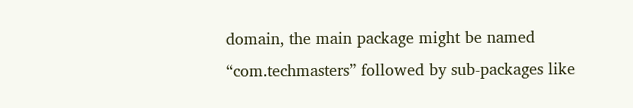domain, the main package might be named “com.techmasters” followed by sub-packages like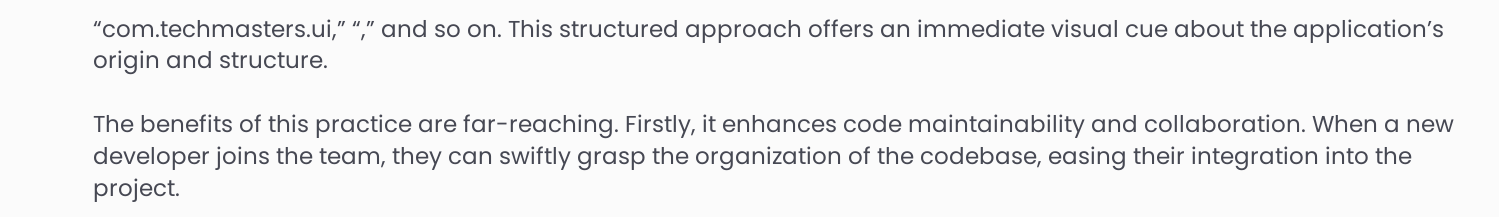“com.techmasters.ui,” “,” and so on. This structured approach offers an immediate visual cue about the application’s origin and structure.

The benefits of this practice are far-reaching. Firstly, it enhances code maintainability and collaboration. When a new developer joins the team, they can swiftly grasp the organization of the codebase, easing their integration into the project.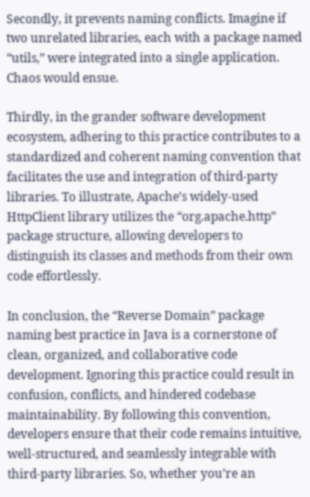Secondly, it prevents naming conflicts. Imagine if two unrelated libraries, each with a package named “utils,” were integrated into a single application. Chaos would ensue.

Thirdly, in the grander software development ecosystem, adhering to this practice contributes to a standardized and coherent naming convention that facilitates the use and integration of third-party libraries. To illustrate, Apache’s widely-used HttpClient library utilizes the “org.apache.http” package structure, allowing developers to distinguish its classes and methods from their own code effortlessly.

In conclusion, the “Reverse Domain” package naming best practice in Java is a cornerstone of clean, organized, and collaborative code development. Ignoring this practice could result in confusion, conflicts, and hindered codebase maintainability. By following this convention, developers ensure that their code remains intuitive, well-structured, and seamlessly integrable with third-party libraries. So, whether you’re an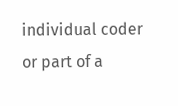individual coder or part of a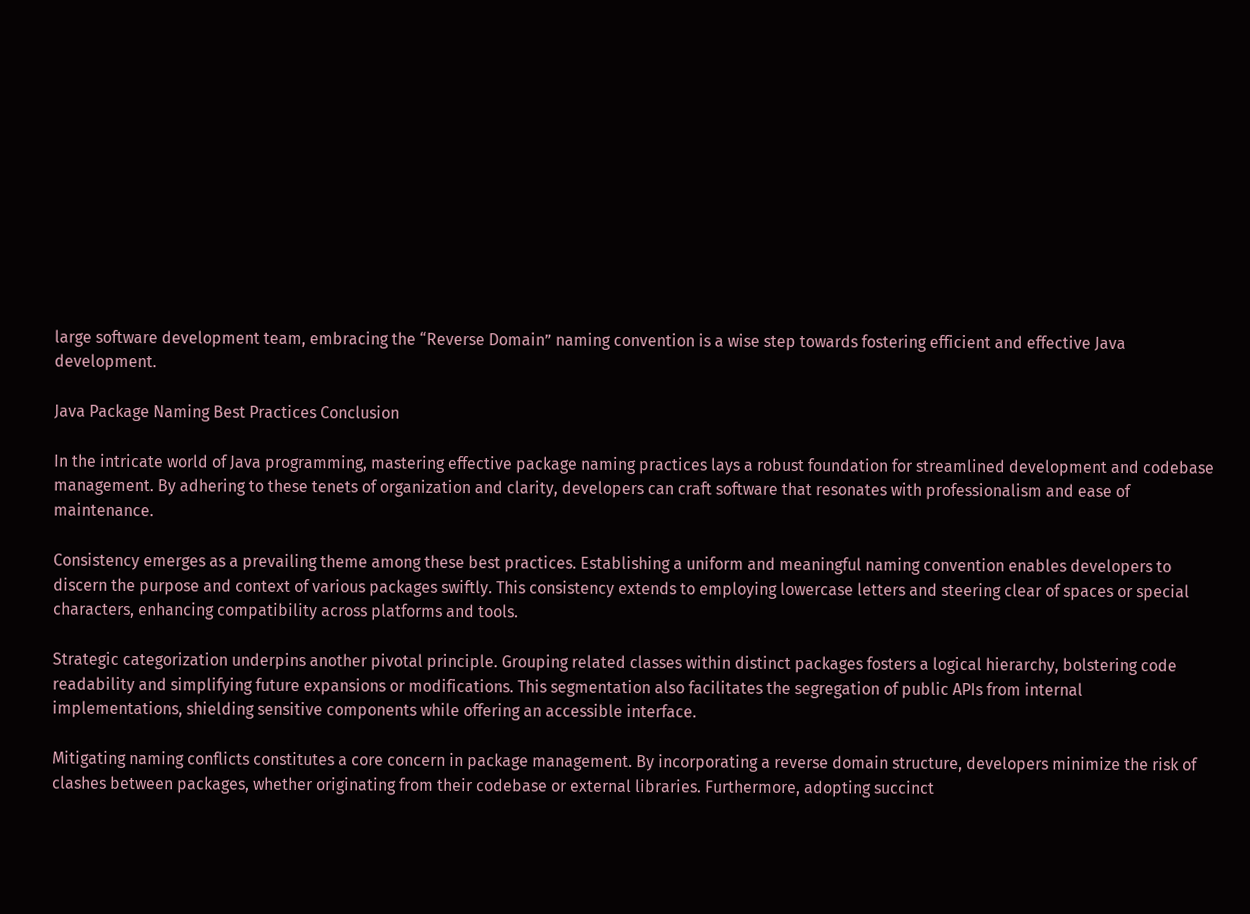large software development team, embracing the “Reverse Domain” naming convention is a wise step towards fostering efficient and effective Java development.

Java Package Naming Best Practices Conclusion

In the intricate world of Java programming, mastering effective package naming practices lays a robust foundation for streamlined development and codebase management. By adhering to these tenets of organization and clarity, developers can craft software that resonates with professionalism and ease of maintenance.

Consistency emerges as a prevailing theme among these best practices. Establishing a uniform and meaningful naming convention enables developers to discern the purpose and context of various packages swiftly. This consistency extends to employing lowercase letters and steering clear of spaces or special characters, enhancing compatibility across platforms and tools.

Strategic categorization underpins another pivotal principle. Grouping related classes within distinct packages fosters a logical hierarchy, bolstering code readability and simplifying future expansions or modifications. This segmentation also facilitates the segregation of public APIs from internal implementations, shielding sensitive components while offering an accessible interface.

Mitigating naming conflicts constitutes a core concern in package management. By incorporating a reverse domain structure, developers minimize the risk of clashes between packages, whether originating from their codebase or external libraries. Furthermore, adopting succinct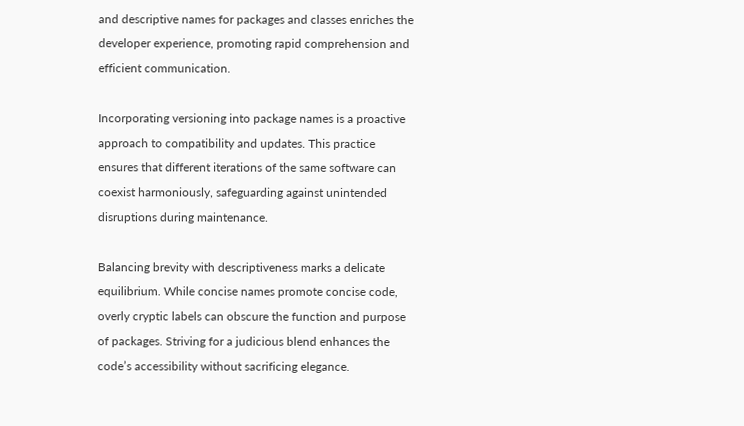and descriptive names for packages and classes enriches the developer experience, promoting rapid comprehension and efficient communication.

Incorporating versioning into package names is a proactive approach to compatibility and updates. This practice ensures that different iterations of the same software can coexist harmoniously, safeguarding against unintended disruptions during maintenance.

Balancing brevity with descriptiveness marks a delicate equilibrium. While concise names promote concise code, overly cryptic labels can obscure the function and purpose of packages. Striving for a judicious blend enhances the code’s accessibility without sacrificing elegance.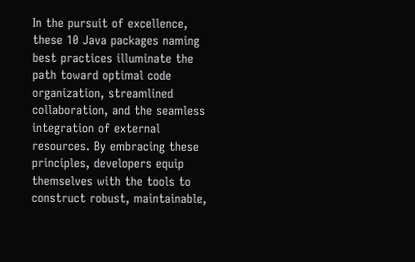In the pursuit of excellence, these 10 Java packages naming best practices illuminate the path toward optimal code organization, streamlined collaboration, and the seamless integration of external resources. By embracing these principles, developers equip themselves with the tools to construct robust, maintainable,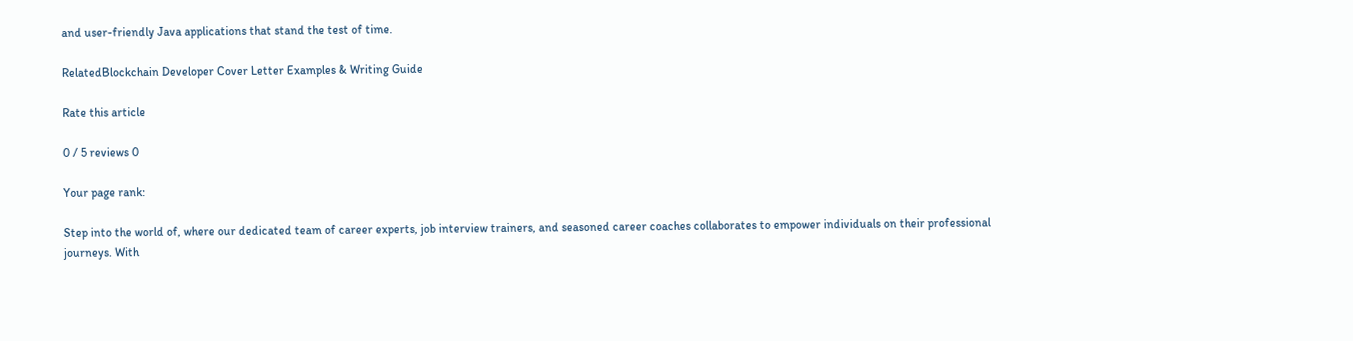and user-friendly Java applications that stand the test of time.

RelatedBlockchain Developer Cover Letter Examples & Writing Guide

Rate this article

0 / 5 reviews 0

Your page rank:

Step into the world of, where our dedicated team of career experts, job interview trainers, and seasoned career coaches collaborates to empower individuals on their professional journeys. With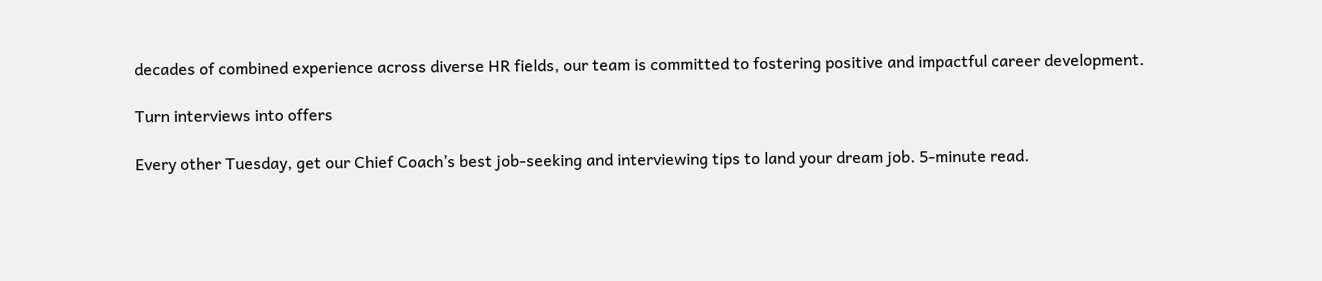decades of combined experience across diverse HR fields, our team is committed to fostering positive and impactful career development.

Turn interviews into offers

Every other Tuesday, get our Chief Coach’s best job-seeking and interviewing tips to land your dream job. 5-minute read.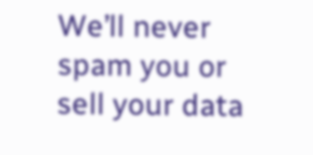We’ll never spam you or sell your data